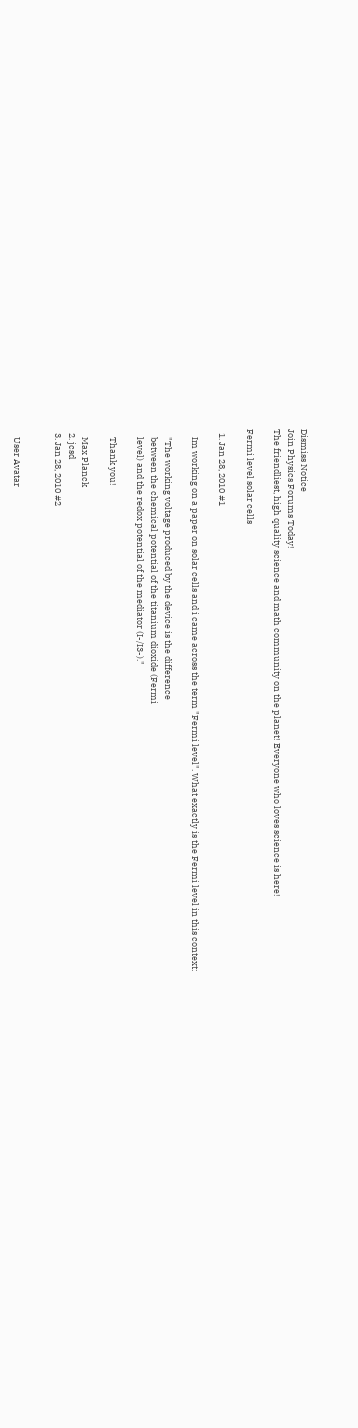Dismiss Notice
Join Physics Forums Today!
The friendliest, high quality science and math community on the planet! Everyone who loves science is here!

Fermi level solar cells

  1. Jan 28, 2010 #1

    Im working on a paper on solar cells and i came across the term "Fermi level". What exactly is the Fermi level in this context:

    "The working voltage produced by the device is the difference
    between the chemical potential of the titanium dioxide (Fermi
    level) and the redox potential of the mediator (I-/I3-)."

    Thank you!

    Max Planck
  2. jcsd
  3. Jan 28, 2010 #2


    User Avatar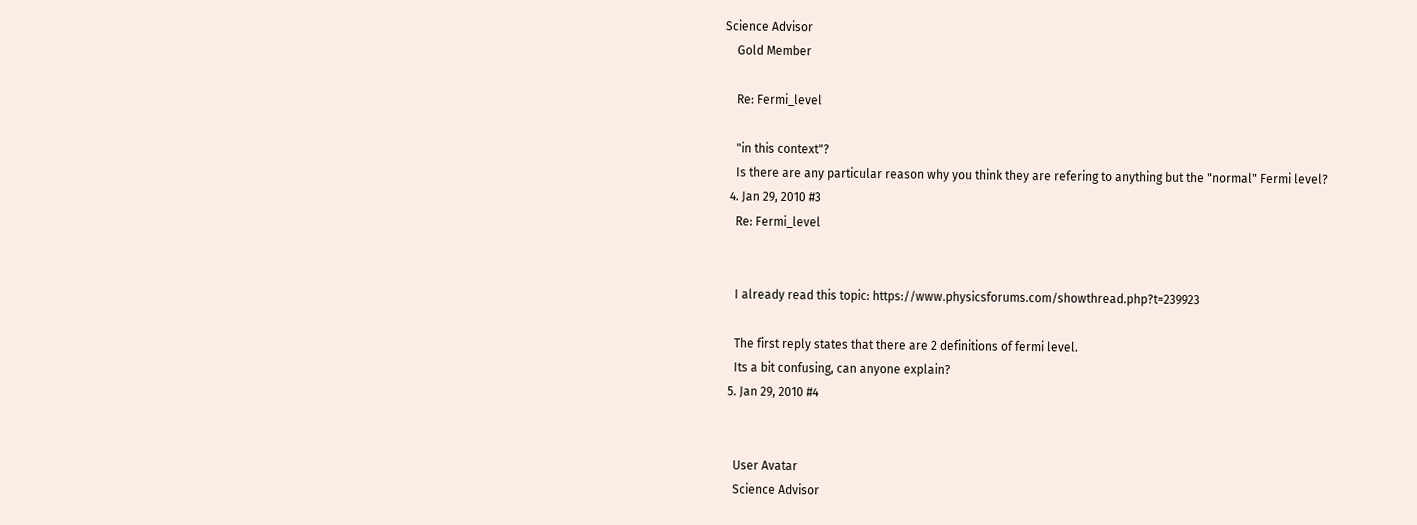Science Advisor
    Gold Member

    Re: Fermi_level

    "in this context"?
    Is there are any particular reason why you think they are refering to anything but the "normal" Fermi level?
  4. Jan 29, 2010 #3
    Re: Fermi_level


    I already read this topic: https://www.physicsforums.com/showthread.php?t=239923

    The first reply states that there are 2 definitions of fermi level.
    Its a bit confusing, can anyone explain?
  5. Jan 29, 2010 #4


    User Avatar
    Science Advisor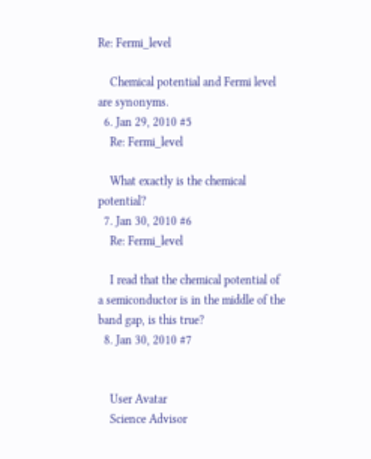Re: Fermi_level

    Chemical potential and Fermi level are synonyms.
  6. Jan 29, 2010 #5
    Re: Fermi_level

    What exactly is the chemical potential?
  7. Jan 30, 2010 #6
    Re: Fermi_level

    I read that the chemical potential of a semiconductor is in the middle of the band gap, is this true?
  8. Jan 30, 2010 #7


    User Avatar
    Science Advisor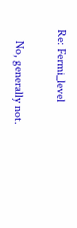Re: Fermi_level

    No, generally not.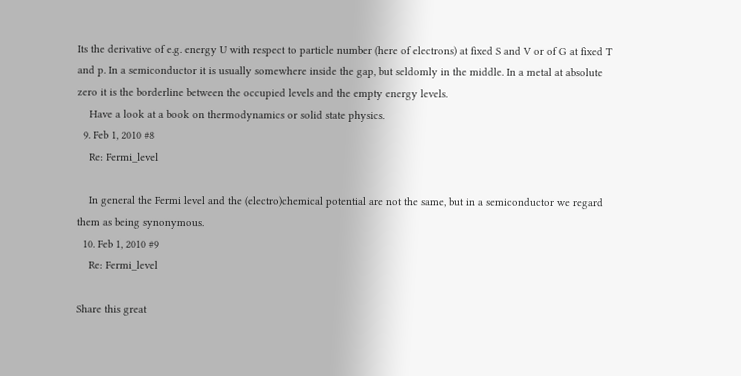Its the derivative of e.g. energy U with respect to particle number (here of electrons) at fixed S and V or of G at fixed T and p. In a semiconductor it is usually somewhere inside the gap, but seldomly in the middle. In a metal at absolute zero it is the borderline between the occupied levels and the empty energy levels.
    Have a look at a book on thermodynamics or solid state physics.
  9. Feb 1, 2010 #8
    Re: Fermi_level

    In general the Fermi level and the (electro)chemical potential are not the same, but in a semiconductor we regard them as being synonymous.
  10. Feb 1, 2010 #9
    Re: Fermi_level

Share this great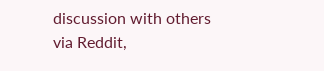discussion with others via Reddit,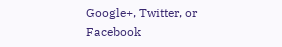Google+, Twitter, or Facebook